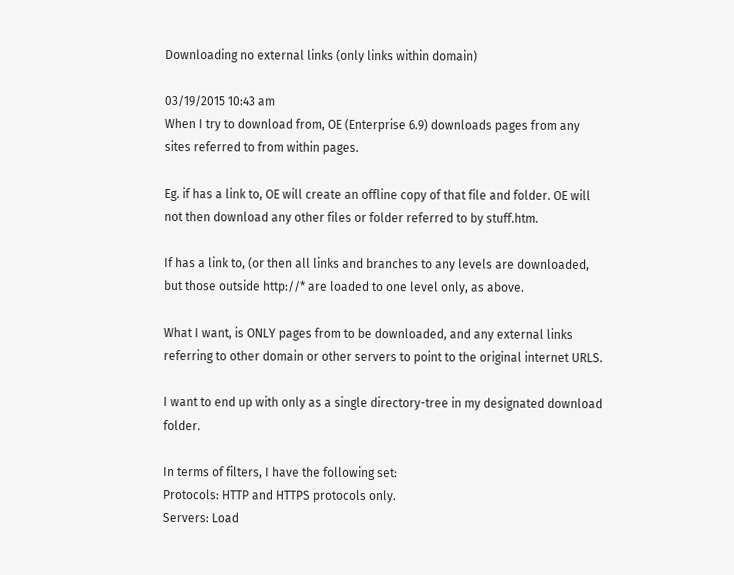Downloading no external links (only links within domain)

03/19/2015 10:43 am
When I try to download from, OE (Enterprise 6.9) downloads pages from any sites referred to from within pages.

Eg. if has a link to, OE will create an offline copy of that file and folder. OE will not then download any other files or folder referred to by stuff.htm.

If has a link to, (or then all links and branches to any levels are downloaded, but those outside http://* are loaded to one level only, as above.

What I want, is ONLY pages from to be downloaded, and any external links referring to other domain or other servers to point to the original internet URLS.

I want to end up with only as a single directory-tree in my designated download folder.

In terms of filters, I have the following set:
Protocols: HTTP and HTTPS protocols only.
Servers: Load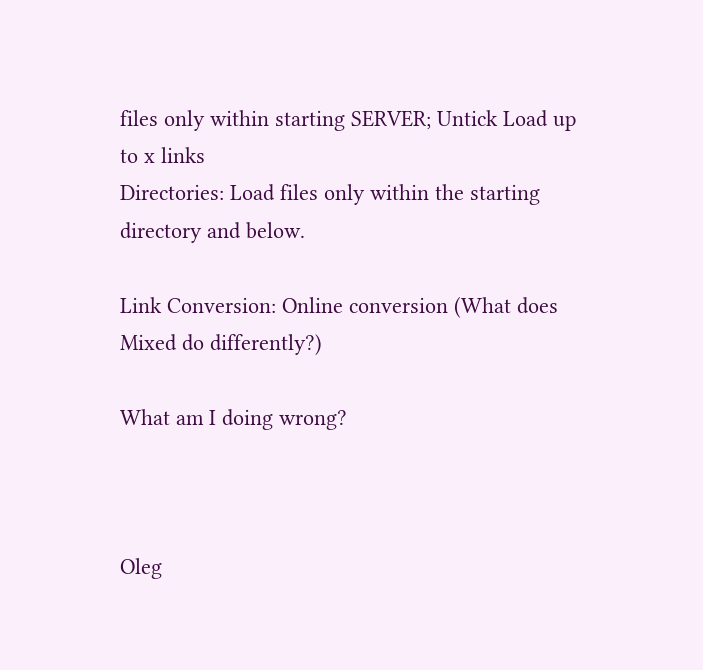files only within starting SERVER; Untick Load up to x links
Directories: Load files only within the starting directory and below.

Link Conversion: Online conversion (What does Mixed do differently?)

What am I doing wrong?



Oleg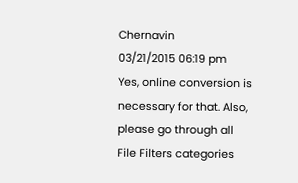Chernavin
03/21/2015 06:19 pm
Yes, online conversion is necessary for that. Also, please go through all File Filters categories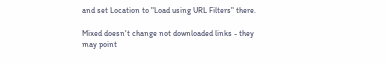and set Location to "Load using URL Filters" there.

Mixed doesn't change not downloaded links - they may point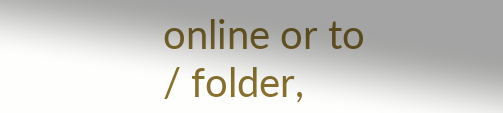online or to / folder,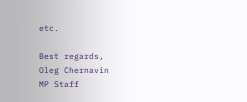etc.

Best regards,
Oleg Chernavin
MP Staff